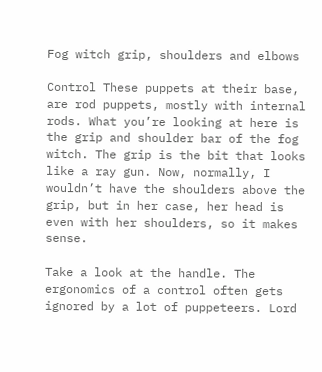Fog witch grip, shoulders and elbows

Control These puppets at their base, are rod puppets, mostly with internal rods. What you’re looking at here is the grip and shoulder bar of the fog witch. The grip is the bit that looks like a ray gun. Now, normally, I wouldn’t have the shoulders above the grip, but in her case, her head is even with her shoulders, so it makes sense.

Take a look at the handle. The ergonomics of a control often gets ignored by a lot of puppeteers. Lord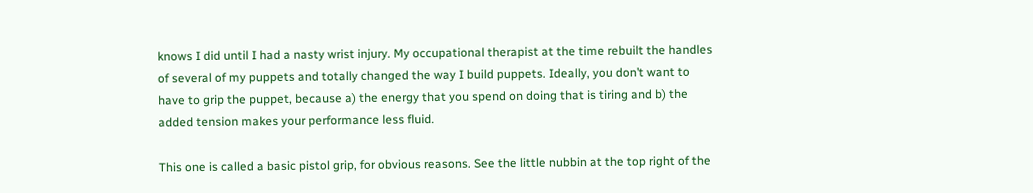knows I did until I had a nasty wrist injury. My occupational therapist at the time rebuilt the handles of several of my puppets and totally changed the way I build puppets. Ideally, you don’t want to have to grip the puppet, because a) the energy that you spend on doing that is tiring and b) the added tension makes your performance less fluid.

This one is called a basic pistol grip, for obvious reasons. See the little nubbin at the top right of the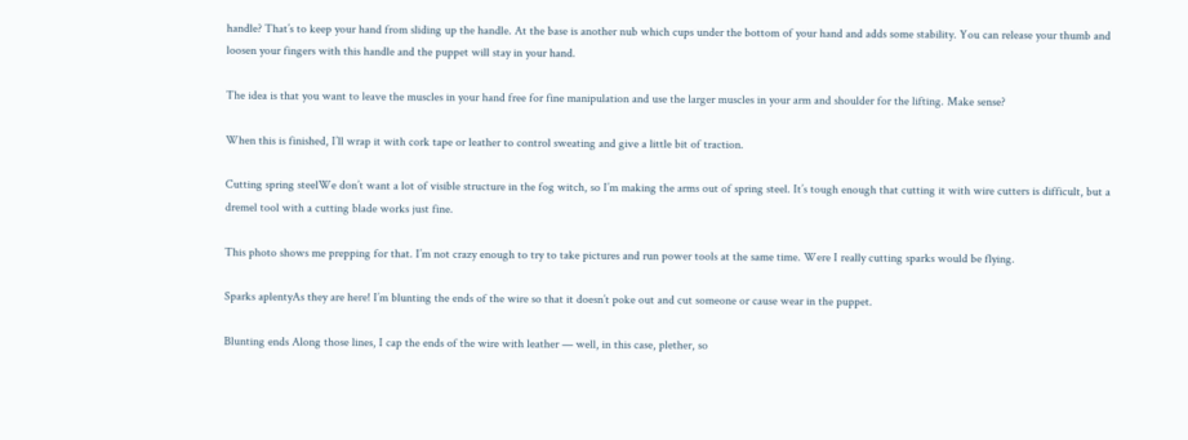handle? That’s to keep your hand from sliding up the handle. At the base is another nub which cups under the bottom of your hand and adds some stability. You can release your thumb and loosen your fingers with this handle and the puppet will stay in your hand.

The idea is that you want to leave the muscles in your hand free for fine manipulation and use the larger muscles in your arm and shoulder for the lifting. Make sense?

When this is finished, I’ll wrap it with cork tape or leather to control sweating and give a little bit of traction.

Cutting spring steelWe don’t want a lot of visible structure in the fog witch, so I’m making the arms out of spring steel. It’s tough enough that cutting it with wire cutters is difficult, but a dremel tool with a cutting blade works just fine.

This photo shows me prepping for that. I’m not crazy enough to try to take pictures and run power tools at the same time. Were I really cutting sparks would be flying.

Sparks aplentyAs they are here! I’m blunting the ends of the wire so that it doesn’t poke out and cut someone or cause wear in the puppet.

Blunting ends Along those lines, I cap the ends of the wire with leather — well, in this case, plether, so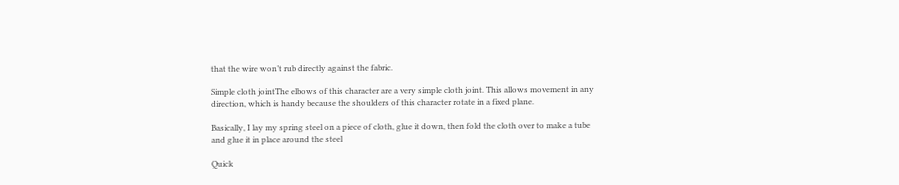that the wire won’t rub directly against the fabric.

Simple cloth jointThe elbows of this character are a very simple cloth joint. This allows movement in any direction, which is handy because the shoulders of this character rotate in a fixed plane.

Basically, I lay my spring steel on a piece of cloth, glue it down, then fold the cloth over to make a tube and glue it in place around the steel

Quick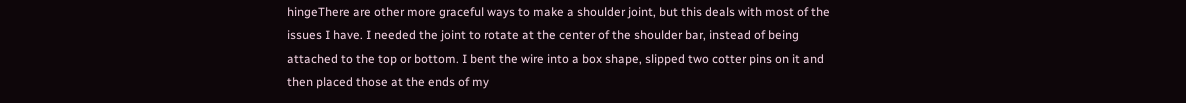hingeThere are other more graceful ways to make a shoulder joint, but this deals with most of the issues I have. I needed the joint to rotate at the center of the shoulder bar, instead of being attached to the top or bottom. I bent the wire into a box shape, slipped two cotter pins on it and then placed those at the ends of my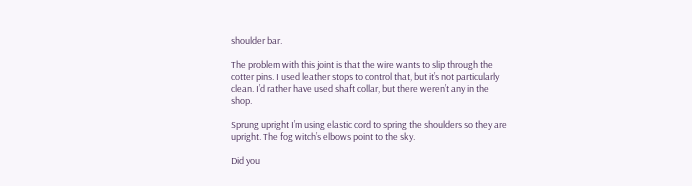shoulder bar.

The problem with this joint is that the wire wants to slip through the cotter pins. I used leather stops to control that, but it’s not particularly clean. I’d rather have used shaft collar, but there weren’t any in the shop.

Sprung upright I’m using elastic cord to spring the shoulders so they are upright. The fog witch’s elbows point to the sky.

Did you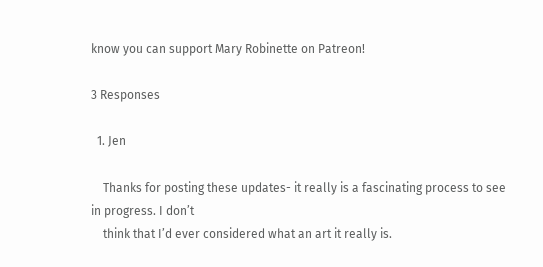know you can support Mary Robinette on Patreon!

3 Responses

  1. Jen

    Thanks for posting these updates- it really is a fascinating process to see in progress. I don’t
    think that I’d ever considered what an art it really is.